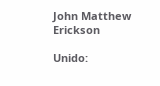John Matthew Erickson

Unido: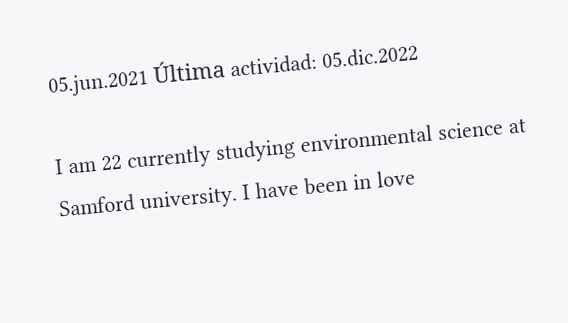05.jun.2021 Última actividad: 05.dic.2022

I am 22 currently studying environmental science at Samford university. I have been in love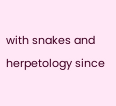with snakes and herpetology since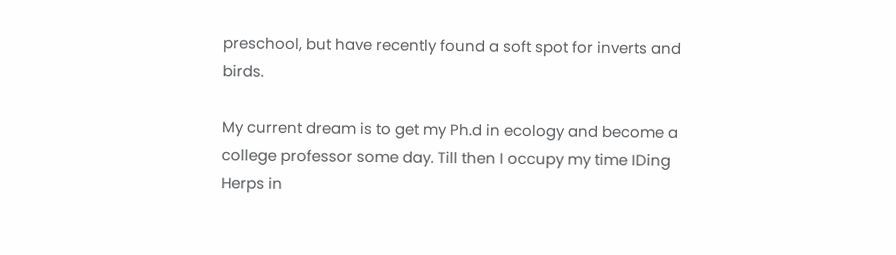preschool, but have recently found a soft spot for inverts and birds.

My current dream is to get my Ph.d in ecology and become a college professor some day. Till then I occupy my time IDing Herps in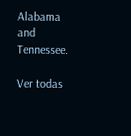Alabama and Tennessee.

Ver todas